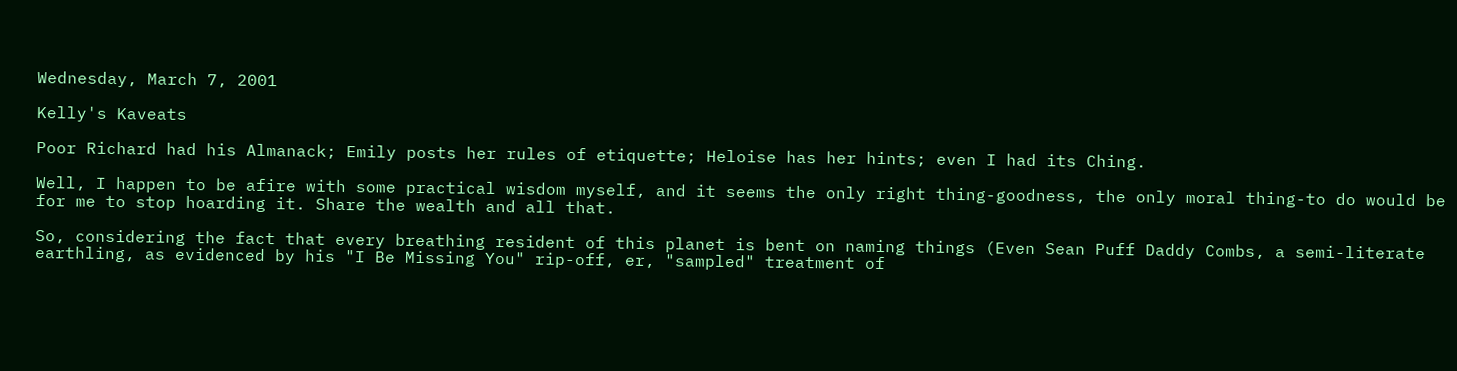Wednesday, March 7, 2001

Kelly's Kaveats

Poor Richard had his Almanack; Emily posts her rules of etiquette; Heloise has her hints; even I had its Ching.

Well, I happen to be afire with some practical wisdom myself, and it seems the only right thing-goodness, the only moral thing-to do would be for me to stop hoarding it. Share the wealth and all that.

So, considering the fact that every breathing resident of this planet is bent on naming things (Even Sean Puff Daddy Combs, a semi-literate earthling, as evidenced by his "I Be Missing You" rip-off, er, "sampled" treatment of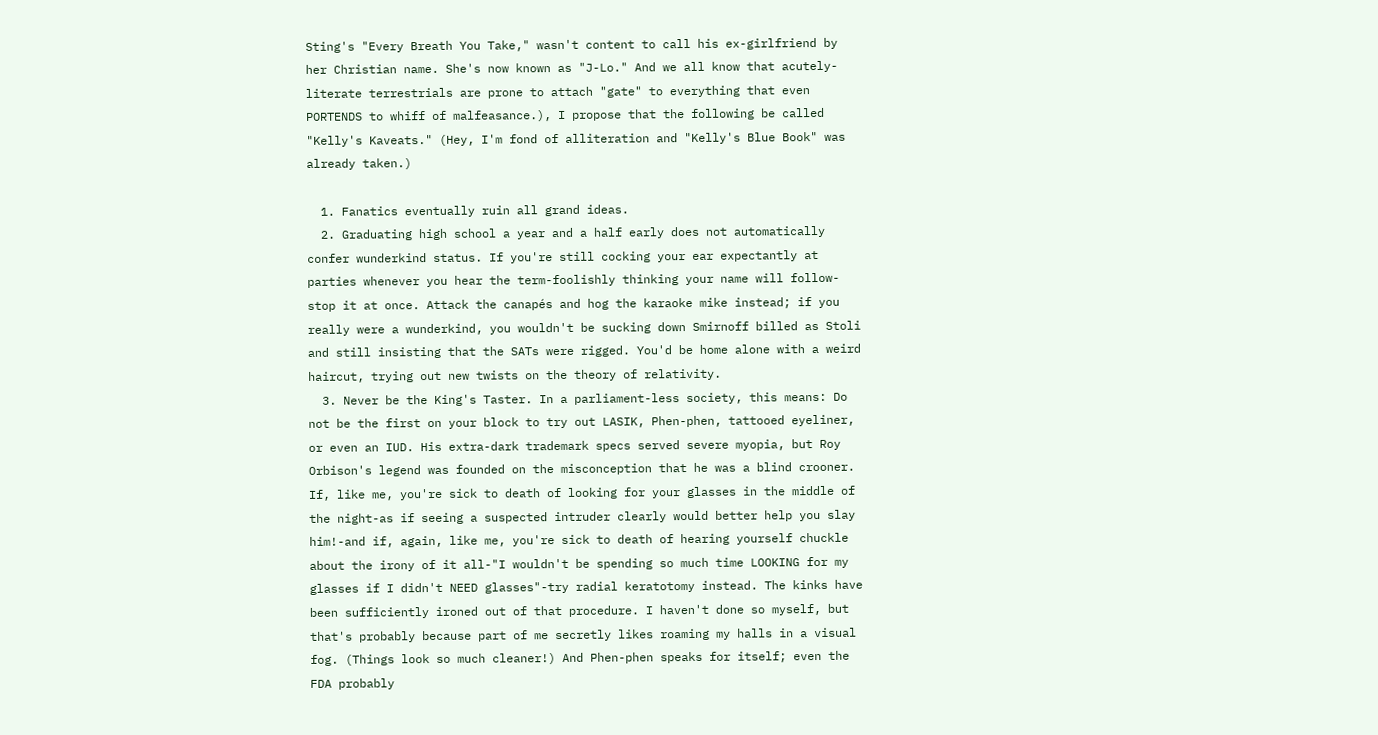Sting's "Every Breath You Take," wasn't content to call his ex-girlfriend by her Christian name. She's now known as "J-Lo." And we all know that acutely-literate terrestrials are prone to attach "gate" to everything that even PORTENDS to whiff of malfeasance.), I propose that the following be called "Kelly's Kaveats." (Hey, I'm fond of alliteration and "Kelly's Blue Book" was already taken.)

  1. Fanatics eventually ruin all grand ideas.
  2. Graduating high school a year and a half early does not automatically confer wunderkind status. If you're still cocking your ear expectantly at parties whenever you hear the term-foolishly thinking your name will follow-stop it at once. Attack the canapés and hog the karaoke mike instead; if you really were a wunderkind, you wouldn't be sucking down Smirnoff billed as Stoli and still insisting that the SATs were rigged. You'd be home alone with a weird haircut, trying out new twists on the theory of relativity.
  3. Never be the King's Taster. In a parliament-less society, this means: Do not be the first on your block to try out LASIK, Phen-phen, tattooed eyeliner, or even an IUD. His extra-dark trademark specs served severe myopia, but Roy Orbison's legend was founded on the misconception that he was a blind crooner. If, like me, you're sick to death of looking for your glasses in the middle of the night-as if seeing a suspected intruder clearly would better help you slay him!-and if, again, like me, you're sick to death of hearing yourself chuckle about the irony of it all-"I wouldn't be spending so much time LOOKING for my glasses if I didn't NEED glasses"-try radial keratotomy instead. The kinks have been sufficiently ironed out of that procedure. I haven't done so myself, but that's probably because part of me secretly likes roaming my halls in a visual fog. (Things look so much cleaner!) And Phen-phen speaks for itself; even the FDA probably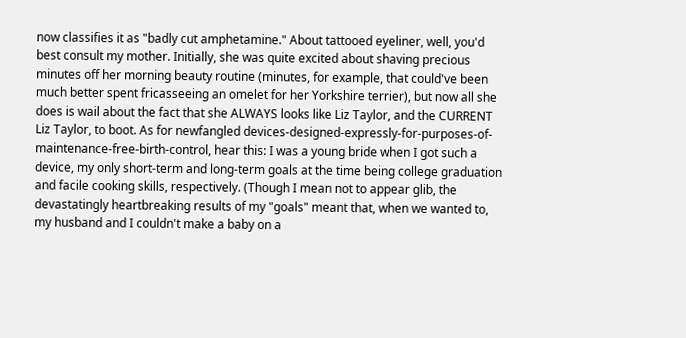now classifies it as "badly cut amphetamine." About tattooed eyeliner, well, you'd best consult my mother. Initially, she was quite excited about shaving precious minutes off her morning beauty routine (minutes, for example, that could've been much better spent fricasseeing an omelet for her Yorkshire terrier), but now all she does is wail about the fact that she ALWAYS looks like Liz Taylor, and the CURRENT Liz Taylor, to boot. As for newfangled devices-designed-expressly-for-purposes-of-maintenance-free-birth-control, hear this: I was a young bride when I got such a device, my only short-term and long-term goals at the time being college graduation and facile cooking skills, respectively. (Though I mean not to appear glib, the devastatingly heartbreaking results of my "goals" meant that, when we wanted to, my husband and I couldn't make a baby on a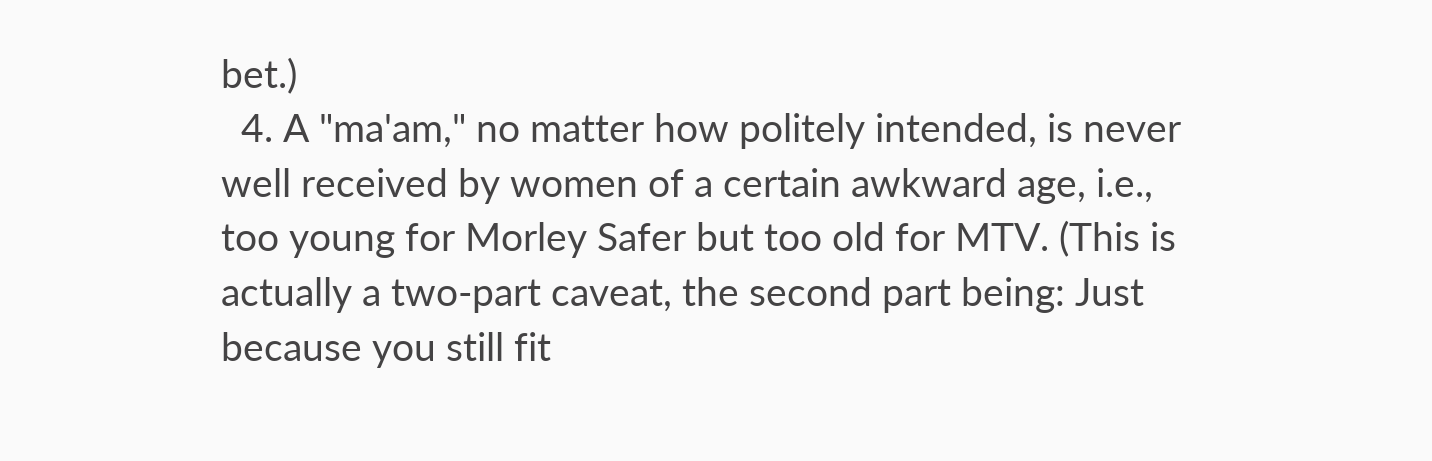bet.)
  4. A "ma'am," no matter how politely intended, is never well received by women of a certain awkward age, i.e., too young for Morley Safer but too old for MTV. (This is actually a two-part caveat, the second part being: Just because you still fit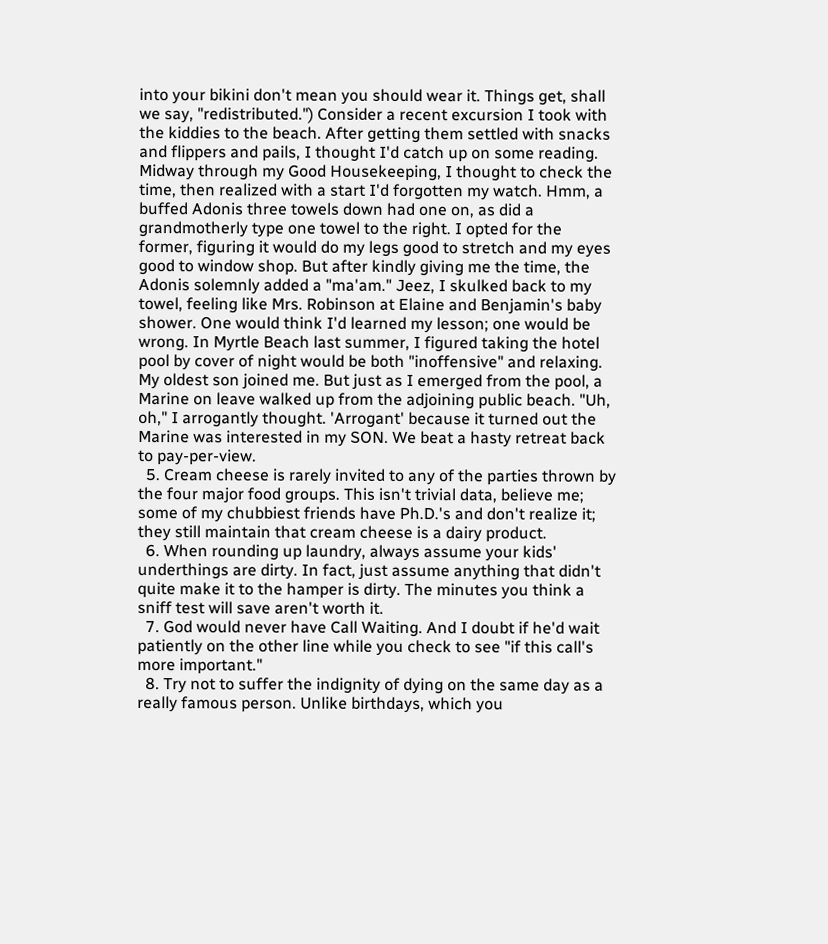into your bikini don't mean you should wear it. Things get, shall we say, "redistributed.") Consider a recent excursion I took with the kiddies to the beach. After getting them settled with snacks and flippers and pails, I thought I'd catch up on some reading. Midway through my Good Housekeeping, I thought to check the time, then realized with a start I'd forgotten my watch. Hmm, a buffed Adonis three towels down had one on, as did a grandmotherly type one towel to the right. I opted for the former, figuring it would do my legs good to stretch and my eyes good to window shop. But after kindly giving me the time, the Adonis solemnly added a "ma'am." Jeez, I skulked back to my towel, feeling like Mrs. Robinson at Elaine and Benjamin's baby shower. One would think I'd learned my lesson; one would be wrong. In Myrtle Beach last summer, I figured taking the hotel pool by cover of night would be both "inoffensive" and relaxing. My oldest son joined me. But just as I emerged from the pool, a Marine on leave walked up from the adjoining public beach. "Uh, oh," I arrogantly thought. 'Arrogant' because it turned out the Marine was interested in my SON. We beat a hasty retreat back to pay-per-view.
  5. Cream cheese is rarely invited to any of the parties thrown by the four major food groups. This isn't trivial data, believe me; some of my chubbiest friends have Ph.D.'s and don't realize it; they still maintain that cream cheese is a dairy product.
  6. When rounding up laundry, always assume your kids' underthings are dirty. In fact, just assume anything that didn't quite make it to the hamper is dirty. The minutes you think a sniff test will save aren't worth it.
  7. God would never have Call Waiting. And I doubt if he'd wait patiently on the other line while you check to see "if this call's more important."
  8. Try not to suffer the indignity of dying on the same day as a really famous person. Unlike birthdays, which you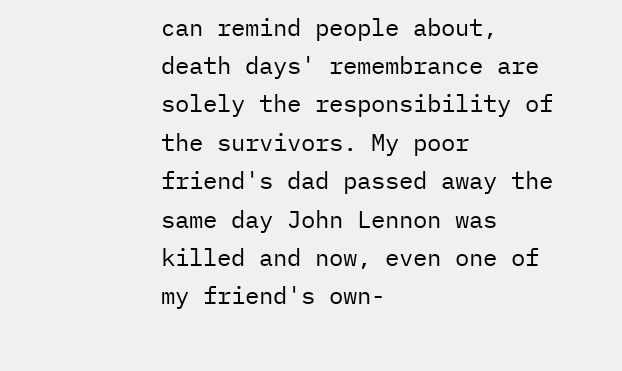can remind people about, death days' remembrance are solely the responsibility of the survivors. My poor friend's dad passed away the same day John Lennon was killed and now, even one of my friend's own-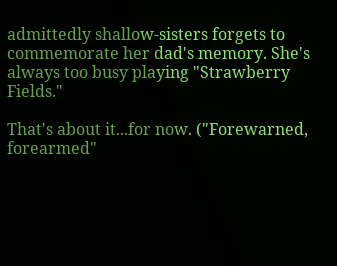admittedly shallow-sisters forgets to commemorate her dad's memory. She's always too busy playing "Strawberry Fields."

That's about it...for now. ("Forewarned, forearmed"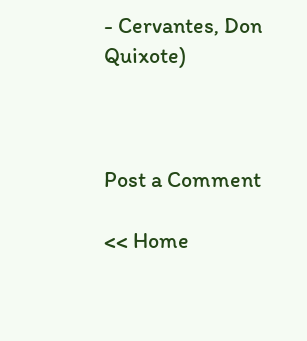- Cervantes, Don Quixote)



Post a Comment

<< Home